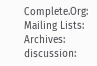Complete.Org: Mailing Lists: Archives: discussion: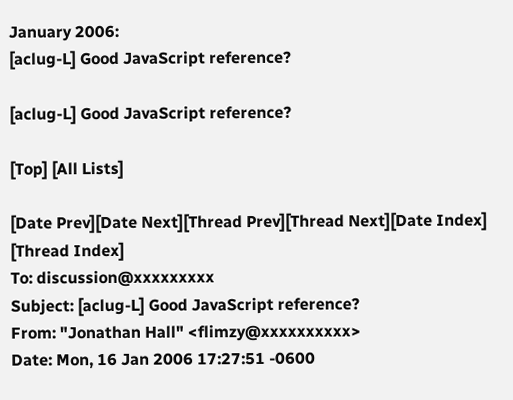January 2006:
[aclug-L] Good JavaScript reference?

[aclug-L] Good JavaScript reference?

[Top] [All Lists]

[Date Prev][Date Next][Thread Prev][Thread Next][Date Index] [Thread Index]
To: discussion@xxxxxxxxx
Subject: [aclug-L] Good JavaScript reference?
From: "Jonathan Hall" <flimzy@xxxxxxxxxx>
Date: Mon, 16 Jan 2006 17:27:51 -0600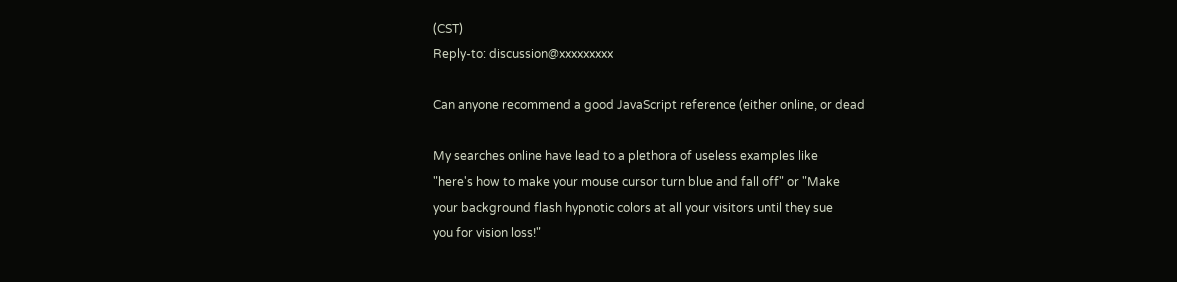(CST)
Reply-to: discussion@xxxxxxxxx

Can anyone recommend a good JavaScript reference (either online, or dead

My searches online have lead to a plethora of useless examples like
"here's how to make your mouse cursor turn blue and fall off" or "Make
your background flash hypnotic colors at all your visitors until they sue
you for vision loss!"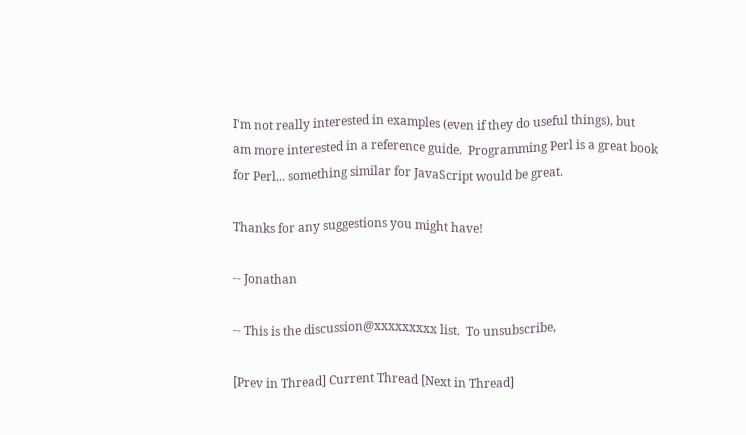I'm not really interested in examples (even if they do useful things), but
am more interested in a reference guide.  Programming Perl is a great book
for Perl... something similar for JavaScript would be great.

Thanks for any suggestions you might have!

-- Jonathan

-- This is the discussion@xxxxxxxxx list.  To unsubscribe,

[Prev in Thread] Current Thread [Next in Thread]